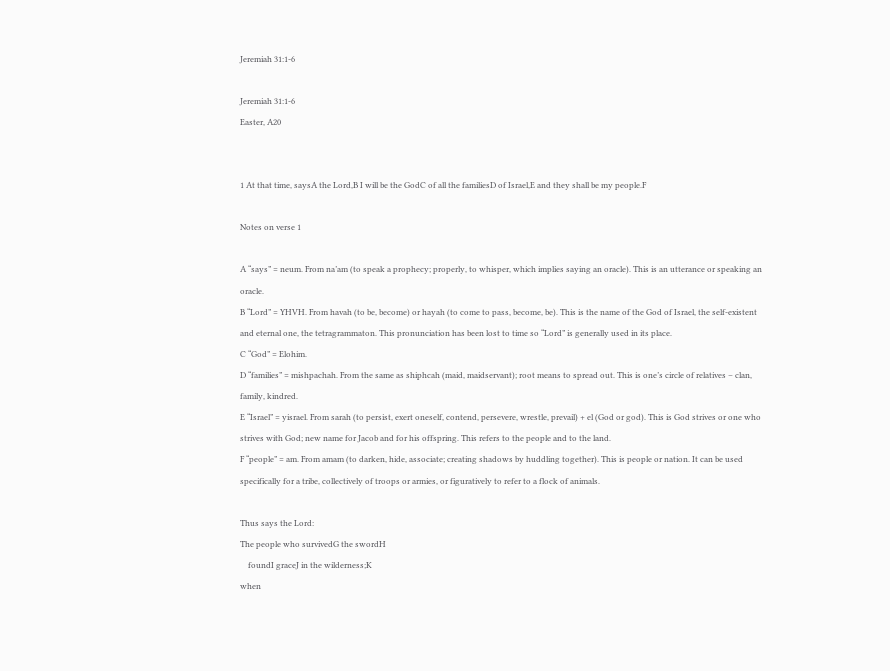Jeremiah 31:1-6

Jeremiah 31:1-6
Easter, A20


1 At that time, saysA the Lord,B I will be the GodC of all the familiesD of Israel,E and they shall be my people.F

Notes on verse 1

A “says” = neum. From na’am (to speak a prophecy; properly, to whisper, which implies saying an oracle). This is an utterance or speaking an oracle.
B “Lord” = YHVH. From havah (to be, become) or hayah (to come to pass, become, be). This is the name of the God of Israel, the self-existent and eternal one, the tetragrammaton. This pronunciation has been lost to time so “Lord” is generally used in its place.
C “God” = Elohim.
D “families” = mishpachah. From the same as shiphcah (maid, maidservant); root means to spread out. This is one’s circle of relatives – clan, family, kindred.
E “Israel” = yisrael. From sarah (to persist, exert oneself, contend, persevere, wrestle, prevail) + el (God or god). This is God strives or one who strives with God; new name for Jacob and for his offspring. This refers to the people and to the land.
F “people” = am. From amam (to darken, hide, associate; creating shadows by huddling together). This is people or nation. It can be used specifically for a tribe, collectively of troops or armies, or figuratively to refer to a flock of animals.

Thus says the Lord:
The people who survivedG the swordH
    foundI graceJ in the wilderness;K
when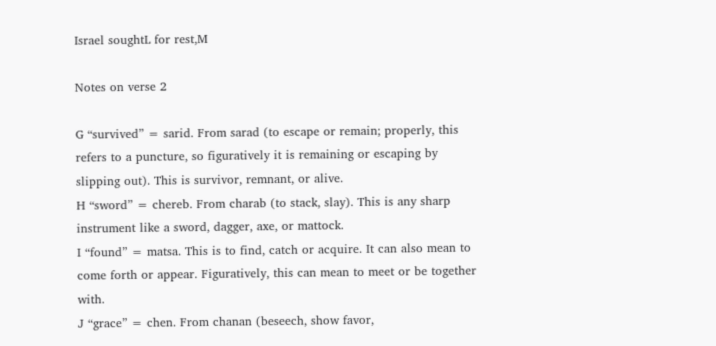Israel soughtL for rest,M

Notes on verse 2

G “survived” = sarid. From sarad (to escape or remain; properly, this refers to a puncture, so figuratively it is remaining or escaping by slipping out). This is survivor, remnant, or alive.
H “sword” = chereb. From charab (to stack, slay). This is any sharp instrument like a sword, dagger, axe, or mattock.
I “found” = matsa. This is to find, catch or acquire. It can also mean to come forth or appear. Figuratively, this can mean to meet or be together with.
J “grace” = chen. From chanan (beseech, show favor,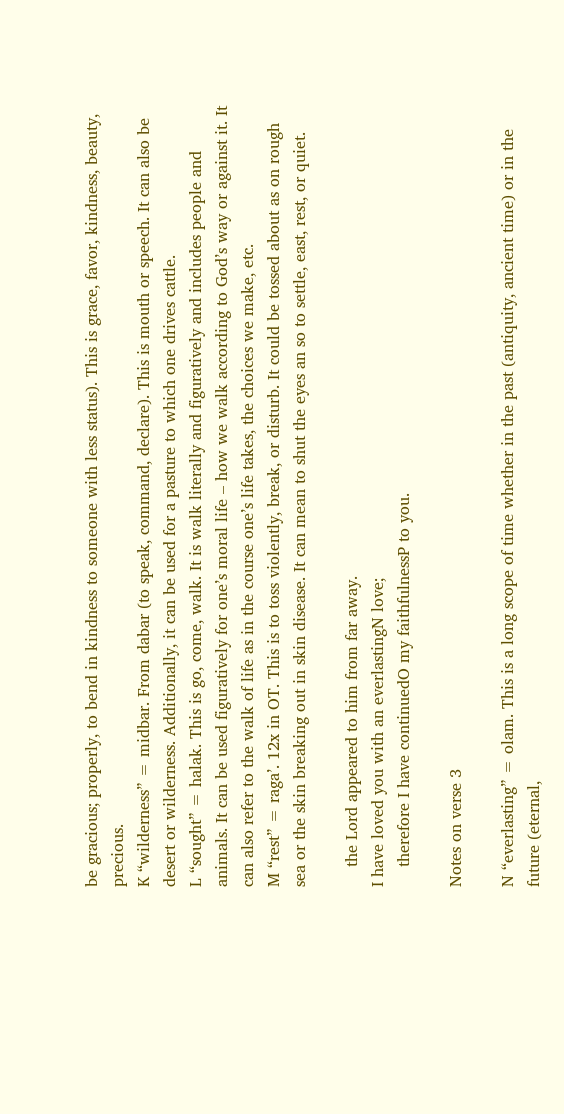be gracious; properly, to bend in kindness to someone with less status). This is grace, favor, kindness, beauty, precious.
K “wilderness” = midbar. From dabar (to speak, command, declare). This is mouth or speech. It can also be desert or wilderness. Additionally, it can be used for a pasture to which one drives cattle.
L “sought” = halak. This is go, come, walk. It is walk literally and figuratively and includes people and animals. It can be used figuratively for one’s moral life – how we walk according to God’s way or against it. It can also refer to the walk of life as in the course one’s life takes, the choices we make, etc.
M “rest” = raga’. 12x in OT. This is to toss violently, break, or disturb. It could be tossed about as on rough sea or the skin breaking out in skin disease. It can mean to shut the eyes an so to settle, east, rest, or quiet.

    the Lord appeared to him from far away.
I have loved you with an everlastingN love;
    therefore I have continuedO my faithfulnessP to you.

Notes on verse 3

N “everlasting” = olam. This is a long scope of time whether in the past (antiquity, ancient time) or in the future (eternal,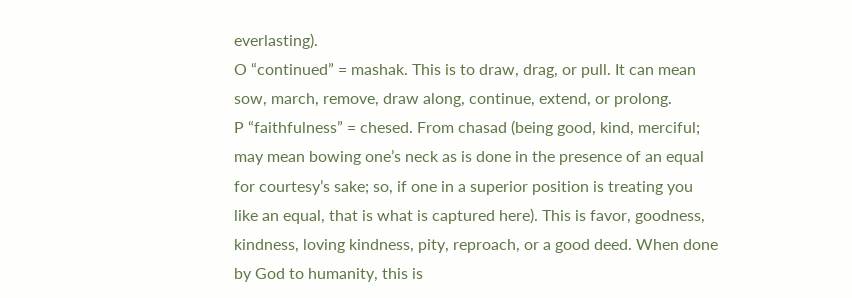everlasting).
O “continued” = mashak. This is to draw, drag, or pull. It can mean sow, march, remove, draw along, continue, extend, or prolong.
P “faithfulness” = chesed. From chasad (being good, kind, merciful; may mean bowing one’s neck as is done in the presence of an equal for courtesy’s sake; so, if one in a superior position is treating you like an equal, that is what is captured here). This is favor, goodness, kindness, loving kindness, pity, reproach, or a good deed. When done by God to humanity, this is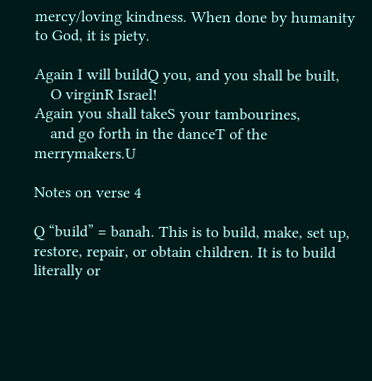mercy/loving kindness. When done by humanity to God, it is piety.

Again I will buildQ you, and you shall be built,
    O virginR Israel!
Again you shall takeS your tambourines,
    and go forth in the danceT of the merrymakers.U

Notes on verse 4

Q “build” = banah. This is to build, make, set up, restore, repair, or obtain children. It is to build literally or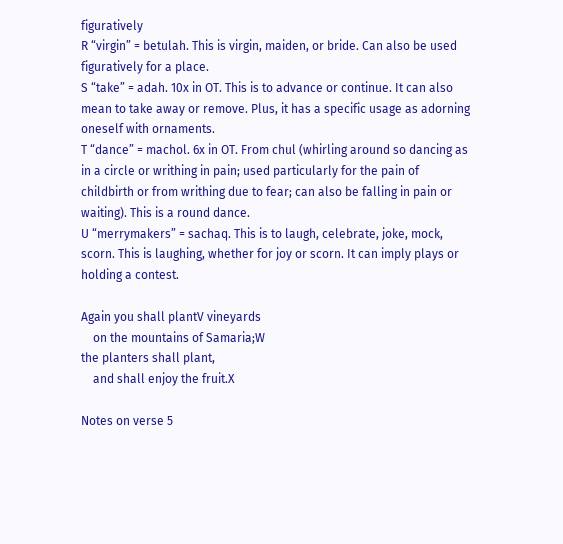figuratively
R “virgin” = betulah. This is virgin, maiden, or bride. Can also be used figuratively for a place.
S “take” = adah. 10x in OT. This is to advance or continue. It can also mean to take away or remove. Plus, it has a specific usage as adorning oneself with ornaments.
T “dance” = machol. 6x in OT. From chul (whirling around so dancing as in a circle or writhing in pain; used particularly for the pain of childbirth or from writhing due to fear; can also be falling in pain or waiting). This is a round dance.
U “merrymakers” = sachaq. This is to laugh, celebrate, joke, mock, scorn. This is laughing, whether for joy or scorn. It can imply plays or holding a contest.

Again you shall plantV vineyards
    on the mountains of Samaria;W
the planters shall plant,
    and shall enjoy the fruit.X

Notes on verse 5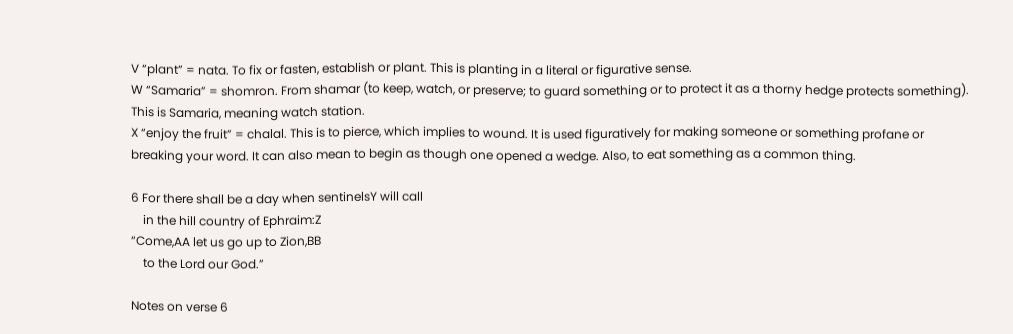V “plant” = nata. To fix or fasten, establish or plant. This is planting in a literal or figurative sense.
W “Samaria” = shomron. From shamar (to keep, watch, or preserve; to guard something or to protect it as a thorny hedge protects something). This is Samaria, meaning watch station.
X “enjoy the fruit” = chalal. This is to pierce, which implies to wound. It is used figuratively for making someone or something profane or breaking your word. It can also mean to begin as though one opened a wedge. Also, to eat something as a common thing.

6 For there shall be a day when sentinelsY will call
    in the hill country of Ephraim:Z
“Come,AA let us go up to Zion,BB
    to the Lord our God.”

Notes on verse 6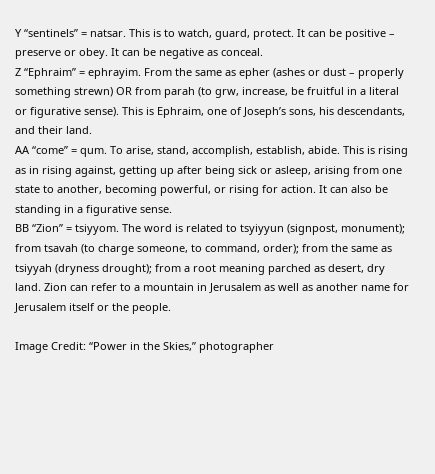Y “sentinels” = natsar. This is to watch, guard, protect. It can be positive – preserve or obey. It can be negative as conceal.
Z “Ephraim” = ephrayim. From the same as epher (ashes or dust – properly something strewn) OR from parah (to grw, increase, be fruitful in a literal or figurative sense). This is Ephraim, one of Joseph’s sons, his descendants, and their land.
AA “come” = qum. To arise, stand, accomplish, establish, abide. This is rising as in rising against, getting up after being sick or asleep, arising from one state to another, becoming powerful, or rising for action. It can also be standing in a figurative sense.
BB “Zion” = tsiyyom. The word is related to tsyiyyun (signpost, monument); from tsavah (to charge someone, to command, order); from the same as tsiyyah (dryness drought); from a root meaning parched as desert, dry land. Zion can refer to a mountain in Jerusalem as well as another name for Jerusalem itself or the people.

Image Credit: “Power in the Skies,” photographer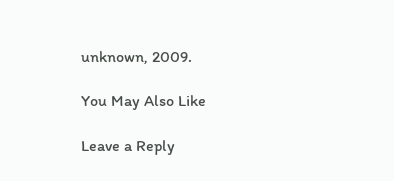unknown, 2009.

You May Also Like

Leave a Reply